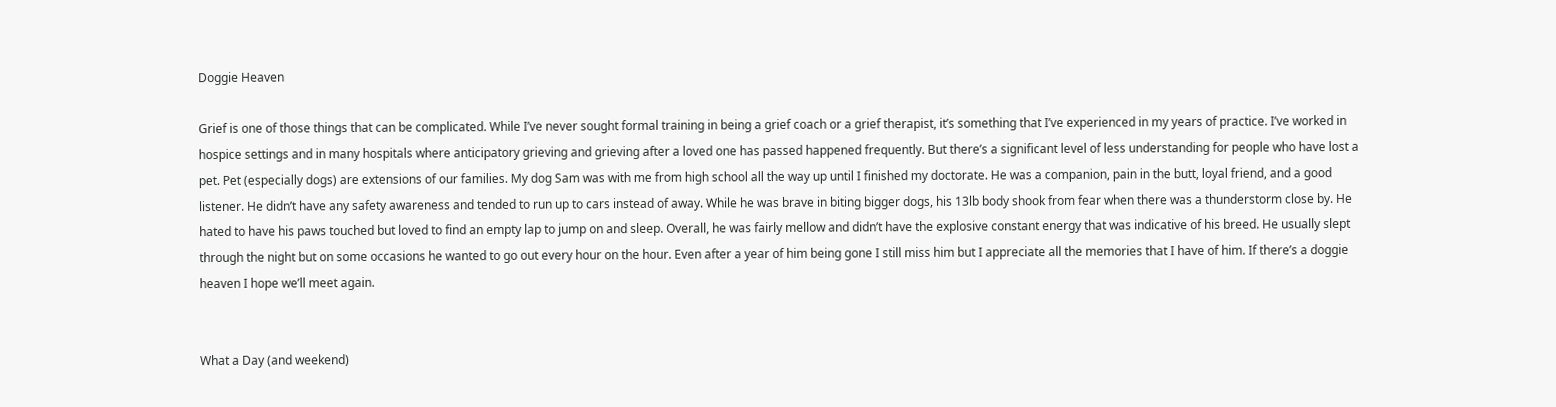Doggie Heaven

Grief is one of those things that can be complicated. While I’ve never sought formal training in being a grief coach or a grief therapist, it’s something that I’ve experienced in my years of practice. I’ve worked in hospice settings and in many hospitals where anticipatory grieving and grieving after a loved one has passed happened frequently. But there’s a significant level of less understanding for people who have lost a pet. Pet (especially dogs) are extensions of our families. My dog Sam was with me from high school all the way up until I finished my doctorate. He was a companion, pain in the butt, loyal friend, and a good listener. He didn’t have any safety awareness and tended to run up to cars instead of away. While he was brave in biting bigger dogs, his 13lb body shook from fear when there was a thunderstorm close by. He hated to have his paws touched but loved to find an empty lap to jump on and sleep. Overall, he was fairly mellow and didn’t have the explosive constant energy that was indicative of his breed. He usually slept through the night but on some occasions he wanted to go out every hour on the hour. Even after a year of him being gone I still miss him but I appreciate all the memories that I have of him. If there’s a doggie heaven I hope we’ll meet again.


What a Day (and weekend)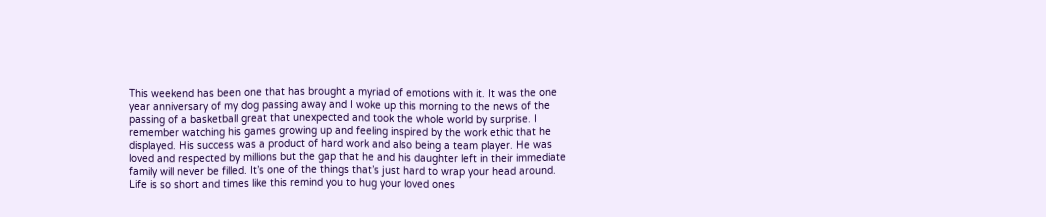This weekend has been one that has brought a myriad of emotions with it. It was the one year anniversary of my dog passing away and I woke up this morning to the news of the passing of a basketball great that unexpected and took the whole world by surprise. I remember watching his games growing up and feeling inspired by the work ethic that he displayed. His success was a product of hard work and also being a team player. He was loved and respected by millions but the gap that he and his daughter left in their immediate family will never be filled. It’s one of the things that’s just hard to wrap your head around. Life is so short and times like this remind you to hug your loved ones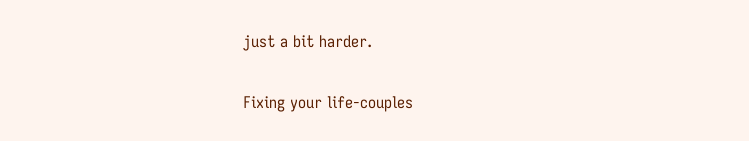just a bit harder.

Fixing your life-couples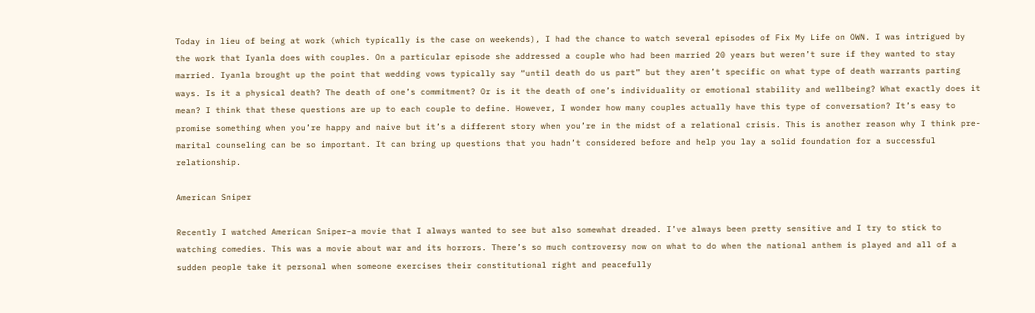Today in lieu of being at work (which typically is the case on weekends), I had the chance to watch several episodes of Fix My Life on OWN. I was intrigued by the work that Iyanla does with couples. On a particular episode she addressed a couple who had been married 20 years but weren’t sure if they wanted to stay married. Iyanla brought up the point that wedding vows typically say “until death do us part” but they aren’t specific on what type of death warrants parting ways. Is it a physical death? The death of one’s commitment? Or is it the death of one’s individuality or emotional stability and wellbeing? What exactly does it mean? I think that these questions are up to each couple to define. However, I wonder how many couples actually have this type of conversation? It’s easy to promise something when you’re happy and naive but it’s a different story when you’re in the midst of a relational crisis. This is another reason why I think pre-marital counseling can be so important. It can bring up questions that you hadn’t considered before and help you lay a solid foundation for a successful relationship.

American Sniper

Recently I watched American Sniper–a movie that I always wanted to see but also somewhat dreaded. I’ve always been pretty sensitive and I try to stick to watching comedies. This was a movie about war and its horrors. There’s so much controversy now on what to do when the national anthem is played and all of a sudden people take it personal when someone exercises their constitutional right and peacefully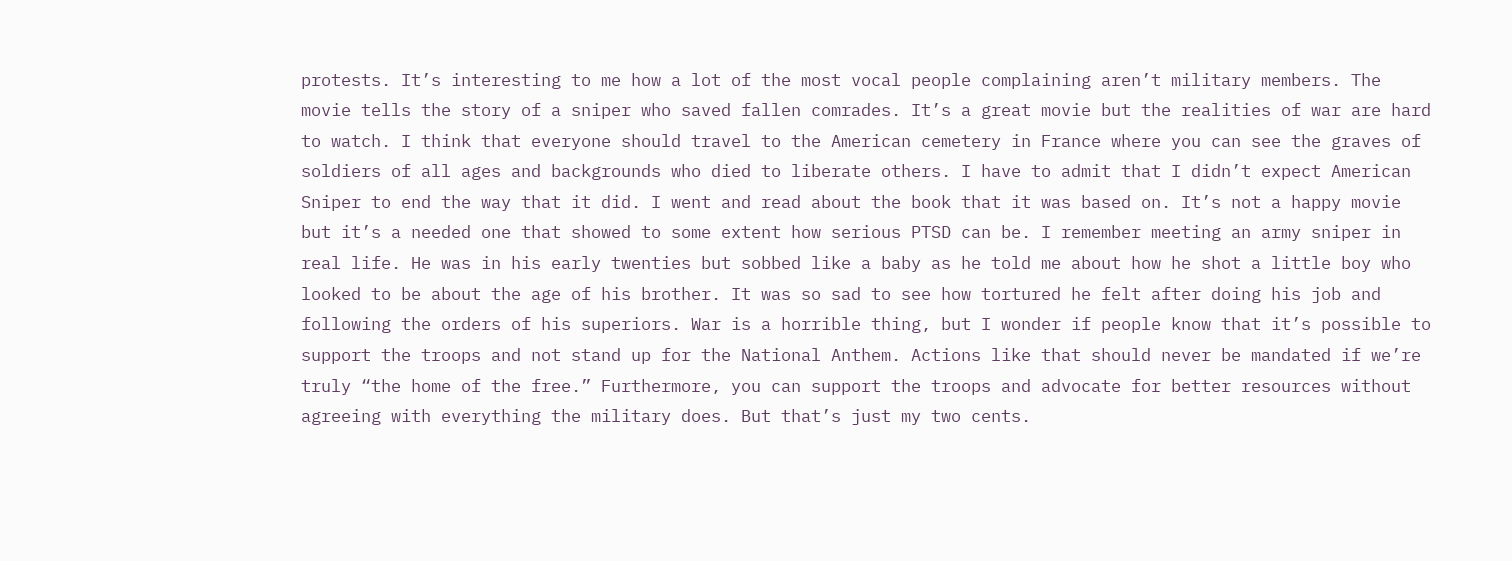protests. It’s interesting to me how a lot of the most vocal people complaining aren’t military members. The movie tells the story of a sniper who saved fallen comrades. It’s a great movie but the realities of war are hard to watch. I think that everyone should travel to the American cemetery in France where you can see the graves of soldiers of all ages and backgrounds who died to liberate others. I have to admit that I didn’t expect American Sniper to end the way that it did. I went and read about the book that it was based on. It’s not a happy movie but it’s a needed one that showed to some extent how serious PTSD can be. I remember meeting an army sniper in real life. He was in his early twenties but sobbed like a baby as he told me about how he shot a little boy who looked to be about the age of his brother. It was so sad to see how tortured he felt after doing his job and following the orders of his superiors. War is a horrible thing, but I wonder if people know that it’s possible to support the troops and not stand up for the National Anthem. Actions like that should never be mandated if we’re truly “the home of the free.” Furthermore, you can support the troops and advocate for better resources without agreeing with everything the military does. But that’s just my two cents.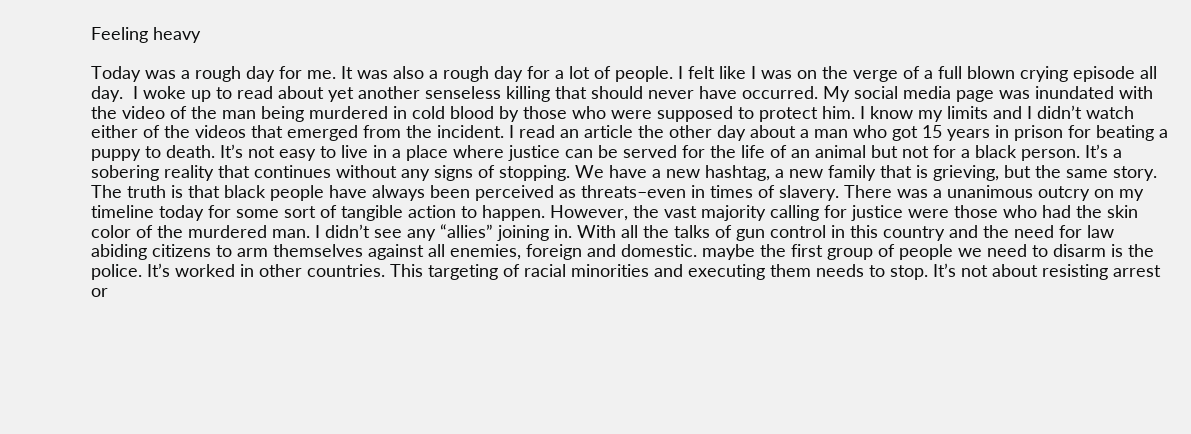Feeling heavy

Today was a rough day for me. It was also a rough day for a lot of people. I felt like I was on the verge of a full blown crying episode all day.  I woke up to read about yet another senseless killing that should never have occurred. My social media page was inundated with the video of the man being murdered in cold blood by those who were supposed to protect him. I know my limits and I didn’t watch either of the videos that emerged from the incident. I read an article the other day about a man who got 15 years in prison for beating a puppy to death. It’s not easy to live in a place where justice can be served for the life of an animal but not for a black person. It’s a sobering reality that continues without any signs of stopping. We have a new hashtag, a new family that is grieving, but the same story. The truth is that black people have always been perceived as threats–even in times of slavery. There was a unanimous outcry on my timeline today for some sort of tangible action to happen. However, the vast majority calling for justice were those who had the skin color of the murdered man. I didn’t see any “allies” joining in. With all the talks of gun control in this country and the need for law abiding citizens to arm themselves against all enemies, foreign and domestic. maybe the first group of people we need to disarm is the police. It’s worked in other countries. This targeting of racial minorities and executing them needs to stop. It’s not about resisting arrest or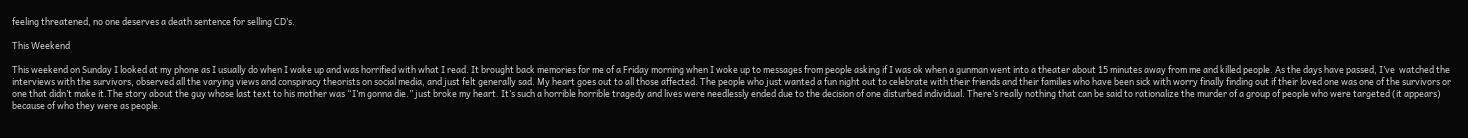feeling threatened, no one deserves a death sentence for selling CD’s.

This Weekend

This weekend on Sunday I looked at my phone as I usually do when I wake up and was horrified with what I read. It brought back memories for me of a Friday morning when I woke up to messages from people asking if I was ok when a gunman went into a theater about 15 minutes away from me and killed people. As the days have passed, I’ve  watched the interviews with the survivors, observed all the varying views and conspiracy theorists on social media, and just felt generally sad. My heart goes out to all those affected. The people who just wanted a fun night out to celebrate with their friends and their families who have been sick with worry finally finding out if their loved one was one of the survivors or one that didn’t make it.The story about the guy whose last text to his mother was “I’m gonna die.” just broke my heart. It’s such a horrible horrible tragedy and lives were needlessly ended due to the decision of one disturbed individual. There’s really nothing that can be said to rationalize the murder of a group of people who were targeted (it appears) because of who they were as people.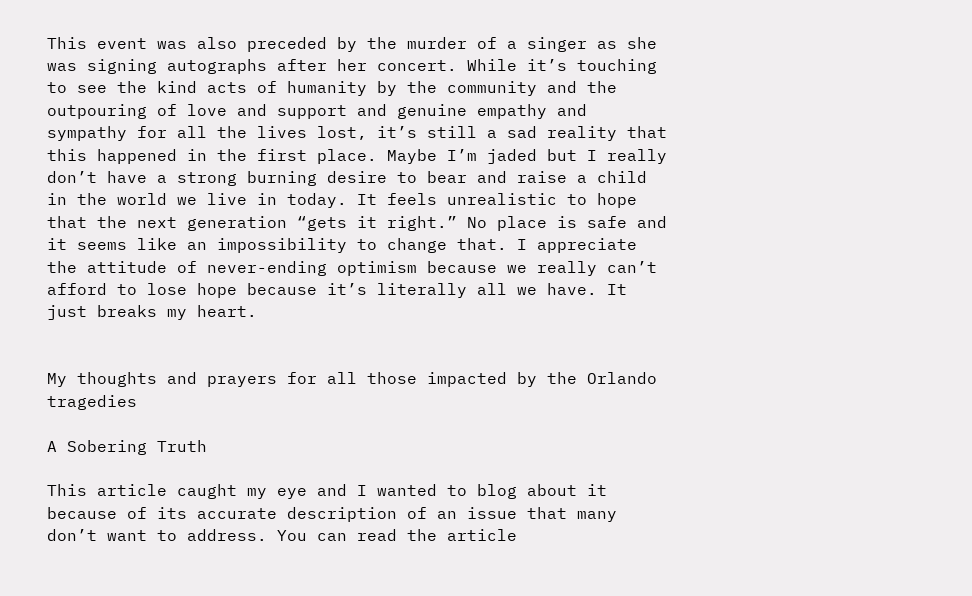This event was also preceded by the murder of a singer as she was signing autographs after her concert. While it’s touching to see the kind acts of humanity by the community and the outpouring of love and support and genuine empathy and sympathy for all the lives lost, it’s still a sad reality that this happened in the first place. Maybe I’m jaded but I really don’t have a strong burning desire to bear and raise a child in the world we live in today. It feels unrealistic to hope that the next generation “gets it right.” No place is safe and it seems like an impossibility to change that. I appreciate the attitude of never-ending optimism because we really can’t afford to lose hope because it’s literally all we have. It just breaks my heart.


My thoughts and prayers for all those impacted by the Orlando tragedies

A Sobering Truth

This article caught my eye and I wanted to blog about it because of its accurate description of an issue that many don’t want to address. You can read the article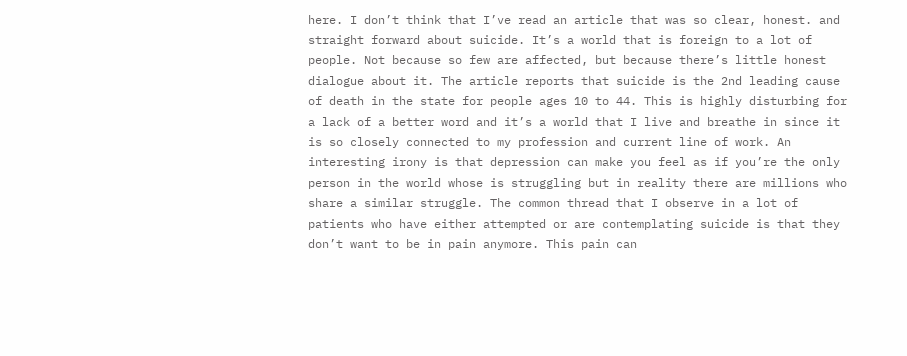here. I don’t think that I’ve read an article that was so clear, honest. and straight forward about suicide. It’s a world that is foreign to a lot of people. Not because so few are affected, but because there’s little honest dialogue about it. The article reports that suicide is the 2nd leading cause of death in the state for people ages 10 to 44. This is highly disturbing for a lack of a better word and it’s a world that I live and breathe in since it is so closely connected to my profession and current line of work. An interesting irony is that depression can make you feel as if you’re the only person in the world whose is struggling but in reality there are millions who share a similar struggle. The common thread that I observe in a lot of patients who have either attempted or are contemplating suicide is that they don’t want to be in pain anymore. This pain can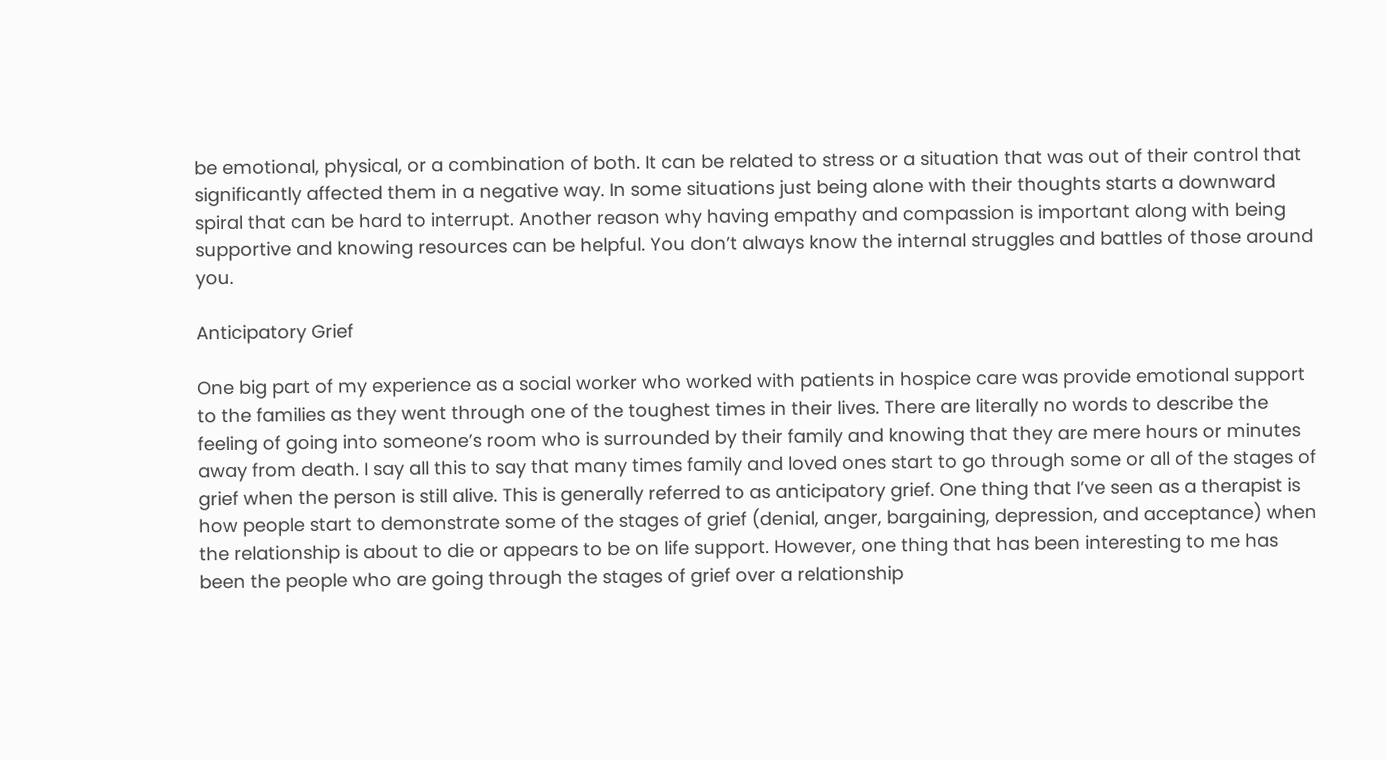be emotional, physical, or a combination of both. It can be related to stress or a situation that was out of their control that significantly affected them in a negative way. In some situations just being alone with their thoughts starts a downward spiral that can be hard to interrupt. Another reason why having empathy and compassion is important along with being supportive and knowing resources can be helpful. You don’t always know the internal struggles and battles of those around you.

Anticipatory Grief

One big part of my experience as a social worker who worked with patients in hospice care was provide emotional support to the families as they went through one of the toughest times in their lives. There are literally no words to describe the feeling of going into someone’s room who is surrounded by their family and knowing that they are mere hours or minutes away from death. I say all this to say that many times family and loved ones start to go through some or all of the stages of grief when the person is still alive. This is generally referred to as anticipatory grief. One thing that I’ve seen as a therapist is how people start to demonstrate some of the stages of grief (denial, anger, bargaining, depression, and acceptance) when the relationship is about to die or appears to be on life support. However, one thing that has been interesting to me has been the people who are going through the stages of grief over a relationship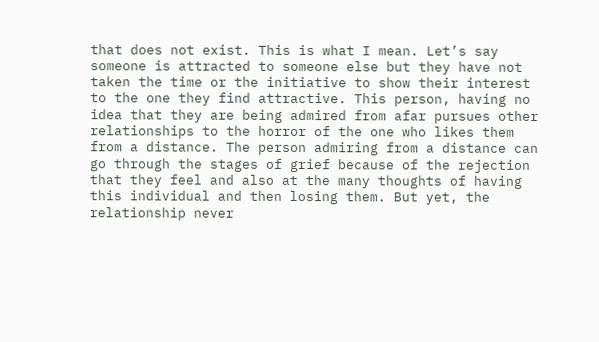that does not exist. This is what I mean. Let’s say someone is attracted to someone else but they have not taken the time or the initiative to show their interest to the one they find attractive. This person, having no idea that they are being admired from afar pursues other relationships to the horror of the one who likes them from a distance. The person admiring from a distance can go through the stages of grief because of the rejection that they feel and also at the many thoughts of having this individual and then losing them. But yet, the relationship never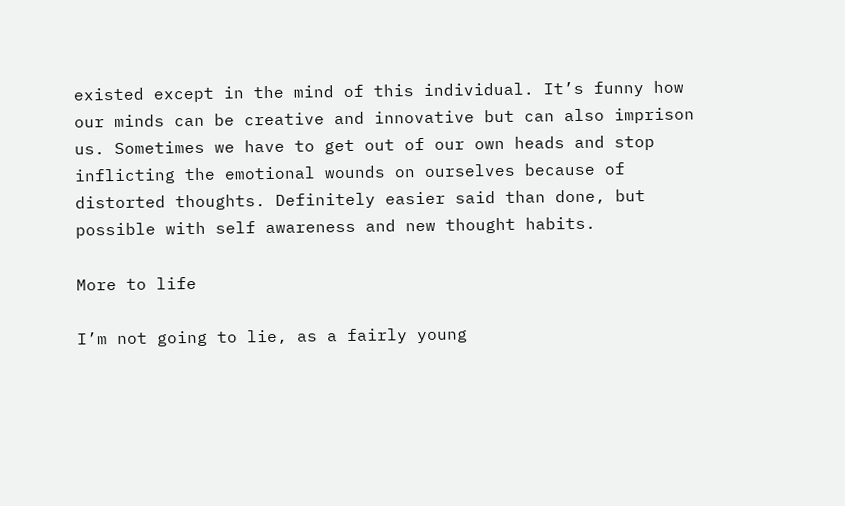existed except in the mind of this individual. It’s funny how our minds can be creative and innovative but can also imprison us. Sometimes we have to get out of our own heads and stop inflicting the emotional wounds on ourselves because of distorted thoughts. Definitely easier said than done, but possible with self awareness and new thought habits.

More to life

I’m not going to lie, as a fairly young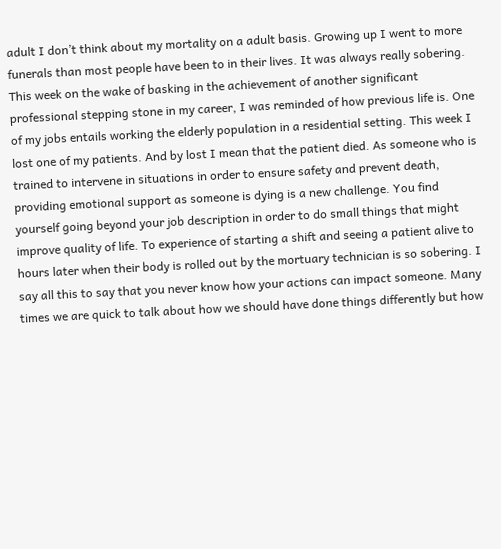adult I don’t think about my mortality on a adult basis. Growing up I went to more funerals than most people have been to in their lives. It was always really sobering. This week on the wake of basking in the achievement of another significant professional stepping stone in my career, I was reminded of how previous life is. One of my jobs entails working the elderly population in a residential setting. This week I lost one of my patients. And by lost I mean that the patient died. As someone who is trained to intervene in situations in order to ensure safety and prevent death, providing emotional support as someone is dying is a new challenge. You find yourself going beyond your job description in order to do small things that might improve quality of life. To experience of starting a shift and seeing a patient alive to hours later when their body is rolled out by the mortuary technician is so sobering. I say all this to say that you never know how your actions can impact someone. Many times we are quick to talk about how we should have done things differently but how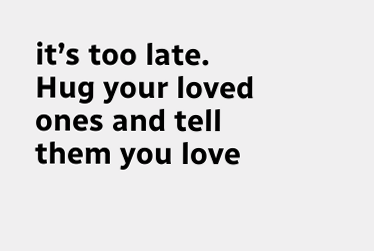it’s too late. Hug your loved ones and tell them you love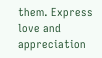them. Express love and appreciation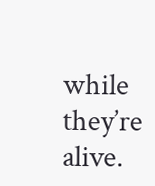while they’re alive.